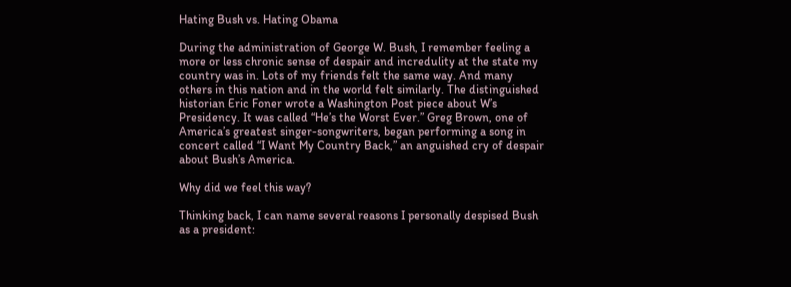Hating Bush vs. Hating Obama

During the administration of George W. Bush, I remember feeling a more or less chronic sense of despair and incredulity at the state my country was in. Lots of my friends felt the same way. And many others in this nation and in the world felt similarly. The distinguished historian Eric Foner wrote a Washington Post piece about W’s Presidency. It was called “He’s the Worst Ever.” Greg Brown, one of America’s greatest singer-songwriters, began performing a song in concert called “I Want My Country Back,” an anguished cry of despair about Bush’s America.

Why did we feel this way?

Thinking back, I can name several reasons I personally despised Bush as a president: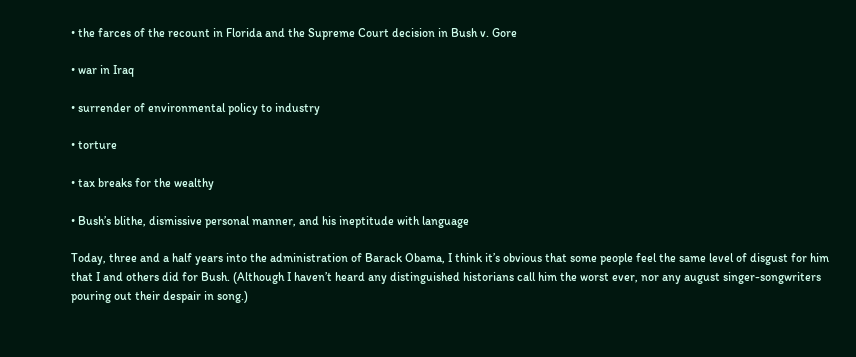• the farces of the recount in Florida and the Supreme Court decision in Bush v. Gore

• war in Iraq

• surrender of environmental policy to industry

• torture

• tax breaks for the wealthy

• Bush’s blithe, dismissive personal manner, and his ineptitude with language

Today, three and a half years into the administration of Barack Obama, I think it’s obvious that some people feel the same level of disgust for him that I and others did for Bush. (Although I haven’t heard any distinguished historians call him the worst ever, nor any august singer-songwriters pouring out their despair in song.)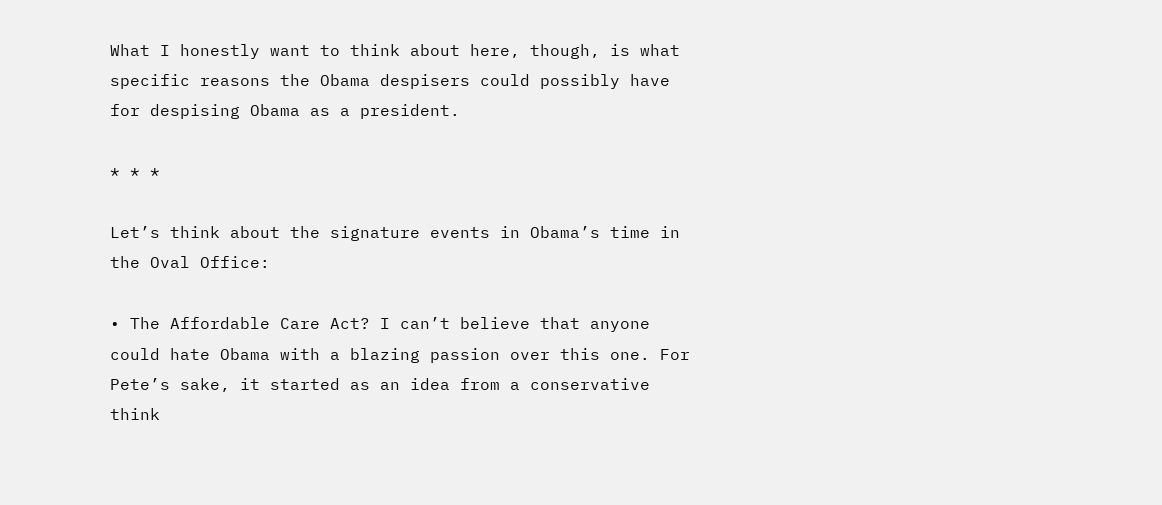What I honestly want to think about here, though, is what specific reasons the Obama despisers could possibly have for despising Obama as a president.

* * *

Let’s think about the signature events in Obama’s time in the Oval Office:

• The Affordable Care Act? I can’t believe that anyone could hate Obama with a blazing passion over this one. For Pete’s sake, it started as an idea from a conservative think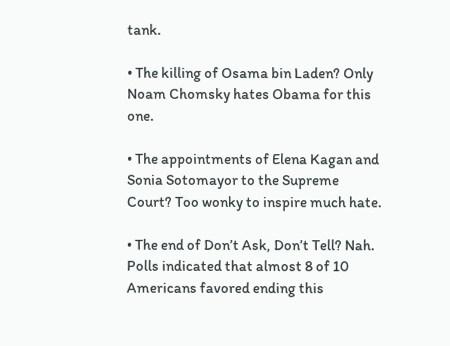tank.

• The killing of Osama bin Laden? Only Noam Chomsky hates Obama for this one.

• The appointments of Elena Kagan and Sonia Sotomayor to the Supreme Court? Too wonky to inspire much hate.

• The end of Don’t Ask, Don’t Tell? Nah. Polls indicated that almost 8 of 10 Americans favored ending this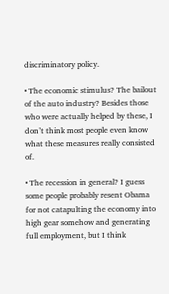discriminatory policy.

• The economic stimulus? The bailout of the auto industry? Besides those who were actually helped by these, I don’t think most people even know what these measures really consisted of.

• The recession in general? I guess some people probably resent Obama for not catapulting the economy into high gear somehow and generating full employment, but I think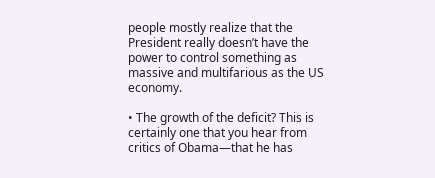people mostly realize that the President really doesn’t have the power to control something as massive and multifarious as the US economy.

• The growth of the deficit? This is certainly one that you hear from critics of Obama—that he has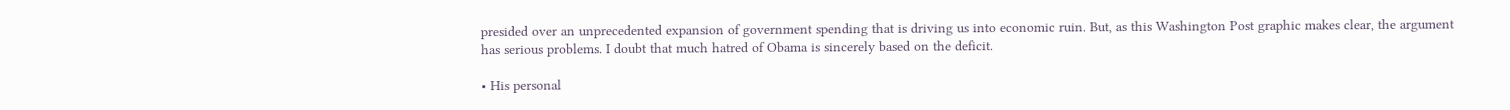presided over an unprecedented expansion of government spending that is driving us into economic ruin. But, as this Washington Post graphic makes clear, the argument has serious problems. I doubt that much hatred of Obama is sincerely based on the deficit.

• His personal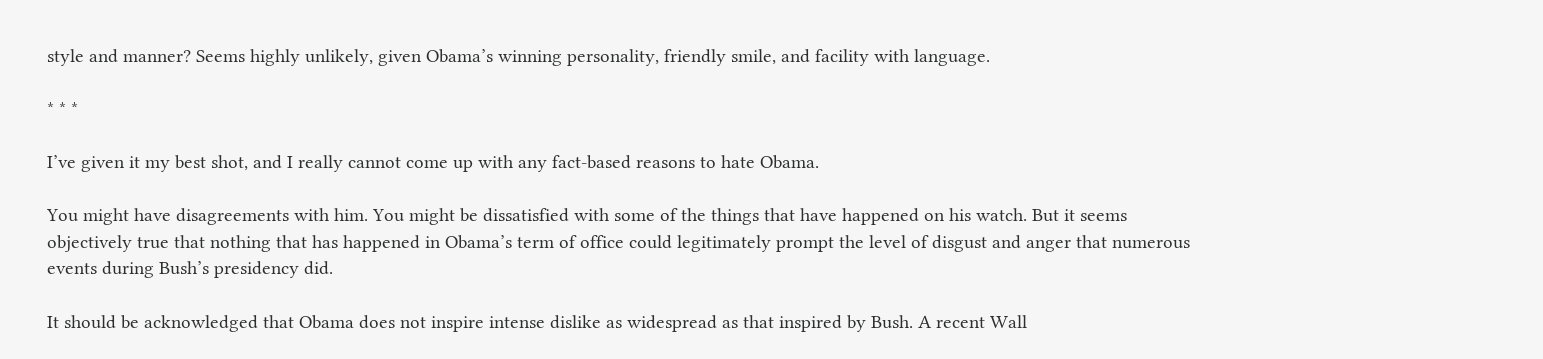style and manner? Seems highly unlikely, given Obama’s winning personality, friendly smile, and facility with language.

* * *

I’ve given it my best shot, and I really cannot come up with any fact-based reasons to hate Obama.

You might have disagreements with him. You might be dissatisfied with some of the things that have happened on his watch. But it seems objectively true that nothing that has happened in Obama’s term of office could legitimately prompt the level of disgust and anger that numerous events during Bush’s presidency did.

It should be acknowledged that Obama does not inspire intense dislike as widespread as that inspired by Bush. A recent Wall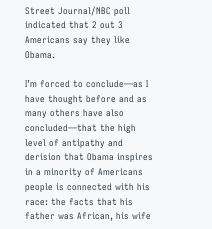Street Journal/NBC poll indicated that 2 out 3 Americans say they like Obama.

I’m forced to conclude—as I have thought before and as many others have also concluded—that the high level of antipathy and derision that Obama inspires in a minority of Americans people is connected with his race: the facts that his father was African, his wife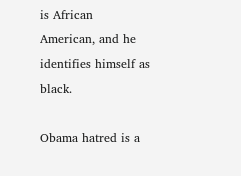is African American, and he identifies himself as black.

Obama hatred is a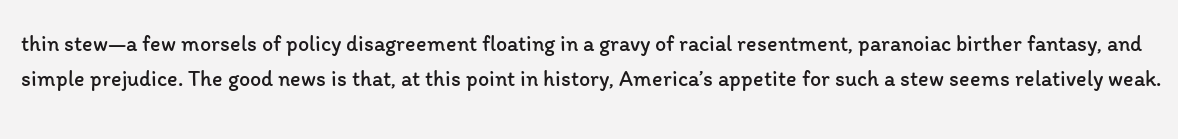thin stew—a few morsels of policy disagreement floating in a gravy of racial resentment, paranoiac birther fantasy, and simple prejudice. The good news is that, at this point in history, America’s appetite for such a stew seems relatively weak.